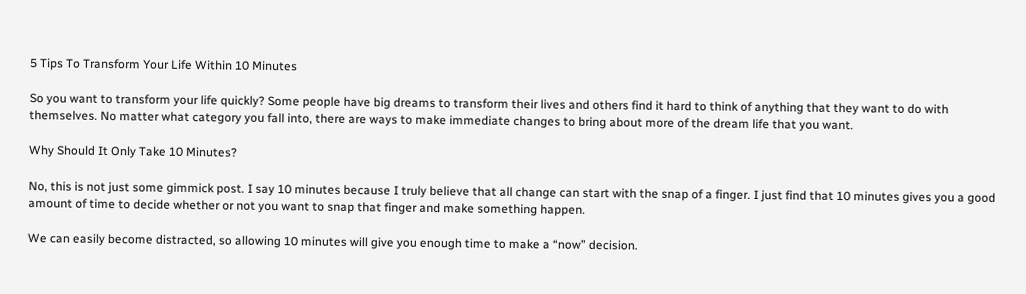5 Tips To Transform Your Life Within 10 Minutes

So you want to transform your life quickly? Some people have big dreams to transform their lives and others find it hard to think of anything that they want to do with themselves. No matter what category you fall into, there are ways to make immediate changes to bring about more of the dream life that you want.

Why Should It Only Take 10 Minutes?

No, this is not just some gimmick post. I say 10 minutes because I truly believe that all change can start with the snap of a finger. I just find that 10 minutes gives you a good amount of time to decide whether or not you want to snap that finger and make something happen.

We can easily become distracted, so allowing 10 minutes will give you enough time to make a “now” decision.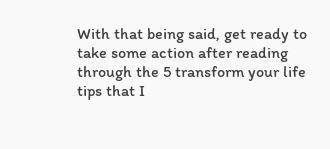With that being said, get ready to take some action after reading through the 5 transform your life tips that I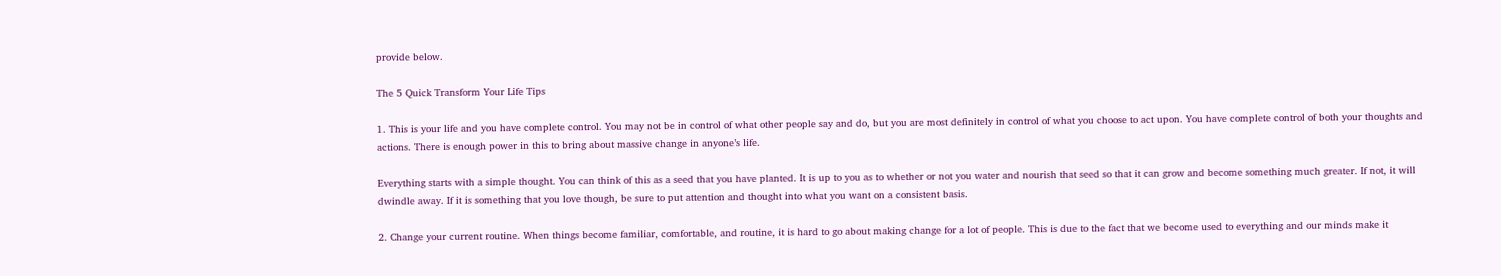provide below.

The 5 Quick Transform Your Life Tips

1. This is your life and you have complete control. You may not be in control of what other people say and do, but you are most definitely in control of what you choose to act upon. You have complete control of both your thoughts and actions. There is enough power in this to bring about massive change in anyone’s life.

Everything starts with a simple thought. You can think of this as a seed that you have planted. It is up to you as to whether or not you water and nourish that seed so that it can grow and become something much greater. If not, it will dwindle away. If it is something that you love though, be sure to put attention and thought into what you want on a consistent basis.

2. Change your current routine. When things become familiar, comfortable, and routine, it is hard to go about making change for a lot of people. This is due to the fact that we become used to everything and our minds make it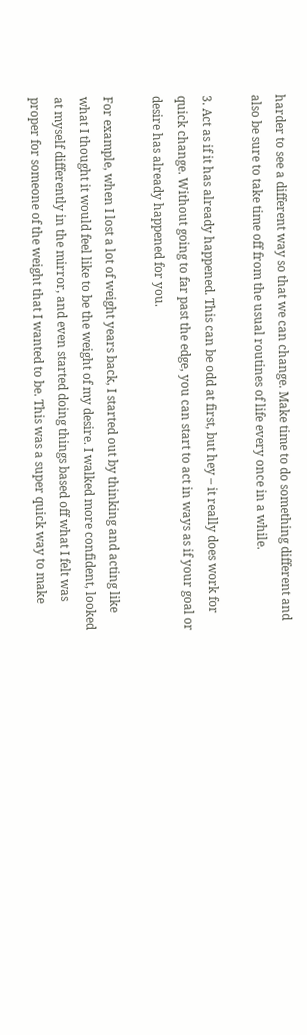harder to see a different way so that we can change. Make time to do something different and also be sure to take time off from the usual routines of life every once in a while.

3. Act as if it has already happened. This can be odd at first, but hey – it really does work for quick change. Without going to far past the edge, you can start to act in ways as if your goal or desire has already happened for you.

For example, when I lost a lot of weight years back, I started out by thinking and acting like what I thought it would feel like to be the weight of my desire. I walked more confident, looked at myself differently in the mirror, and even started doing things based off what I felt was proper for someone of the weight that I wanted to be. This was a super quick way to make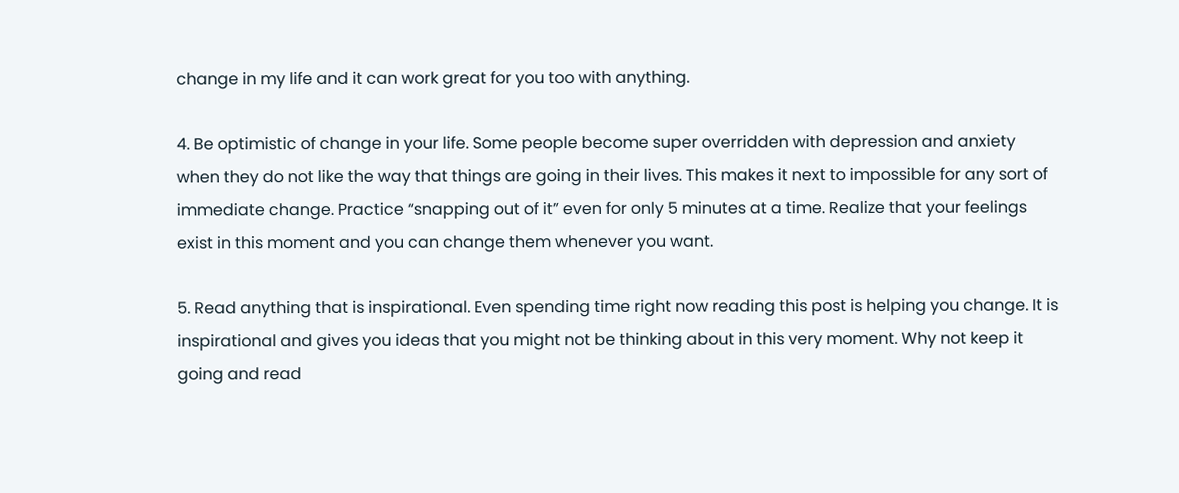change in my life and it can work great for you too with anything.

4. Be optimistic of change in your life. Some people become super overridden with depression and anxiety when they do not like the way that things are going in their lives. This makes it next to impossible for any sort of immediate change. Practice “snapping out of it” even for only 5 minutes at a time. Realize that your feelings exist in this moment and you can change them whenever you want.

5. Read anything that is inspirational. Even spending time right now reading this post is helping you change. It is inspirational and gives you ideas that you might not be thinking about in this very moment. Why not keep it going and read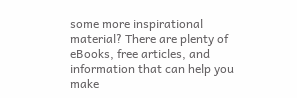some more inspirational material? There are plenty of eBooks, free articles, and information that can help you make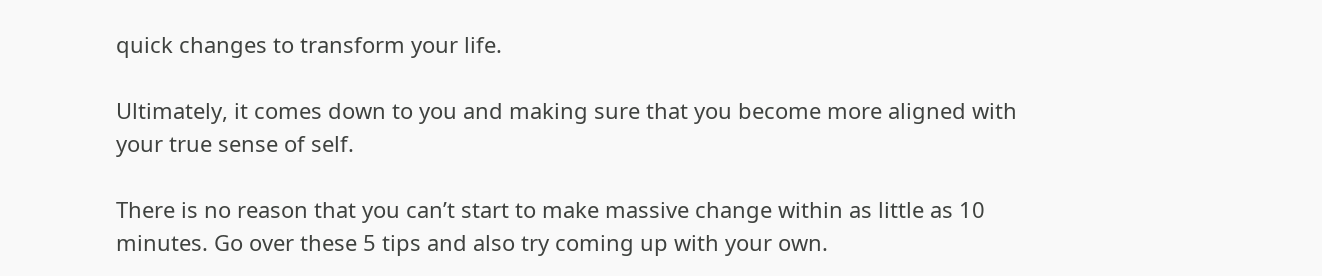quick changes to transform your life.

Ultimately, it comes down to you and making sure that you become more aligned with your true sense of self.

There is no reason that you can’t start to make massive change within as little as 10 minutes. Go over these 5 tips and also try coming up with your own.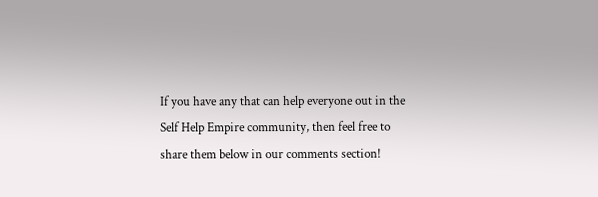If you have any that can help everyone out in the Self Help Empire community, then feel free to share them below in our comments section!